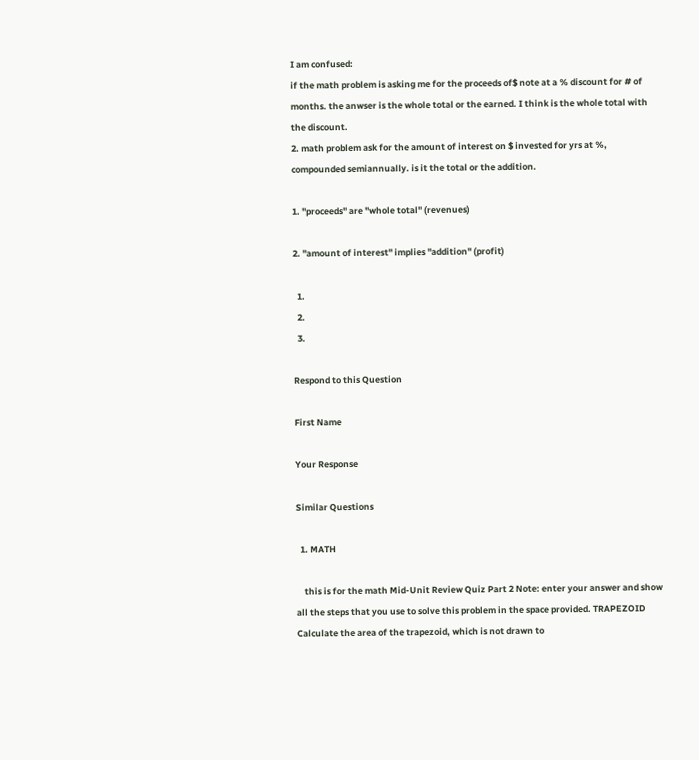I am confused:
if the math problem is asking me for the proceeds of$ note at a % discount for # of months. the anwser is the whole total or the earned. I think is the whole total with the discount.
2. math problem ask for the amount of interest on $ invested for yrs at %, compounded semiannually. is it the total or the addition.

1. "proceeds" are "whole total" (revenues)

2. "amount of interest" implies "addition" (profit)

  1.
  2.
  3.

Respond to this Question

First Name

Your Response

Similar Questions

  1. MATH

    this is for the math Mid-Unit Review Quiz Part 2 Note: enter your answer and show all the steps that you use to solve this problem in the space provided. TRAPEZOID Calculate the area of the trapezoid, which is not drawn to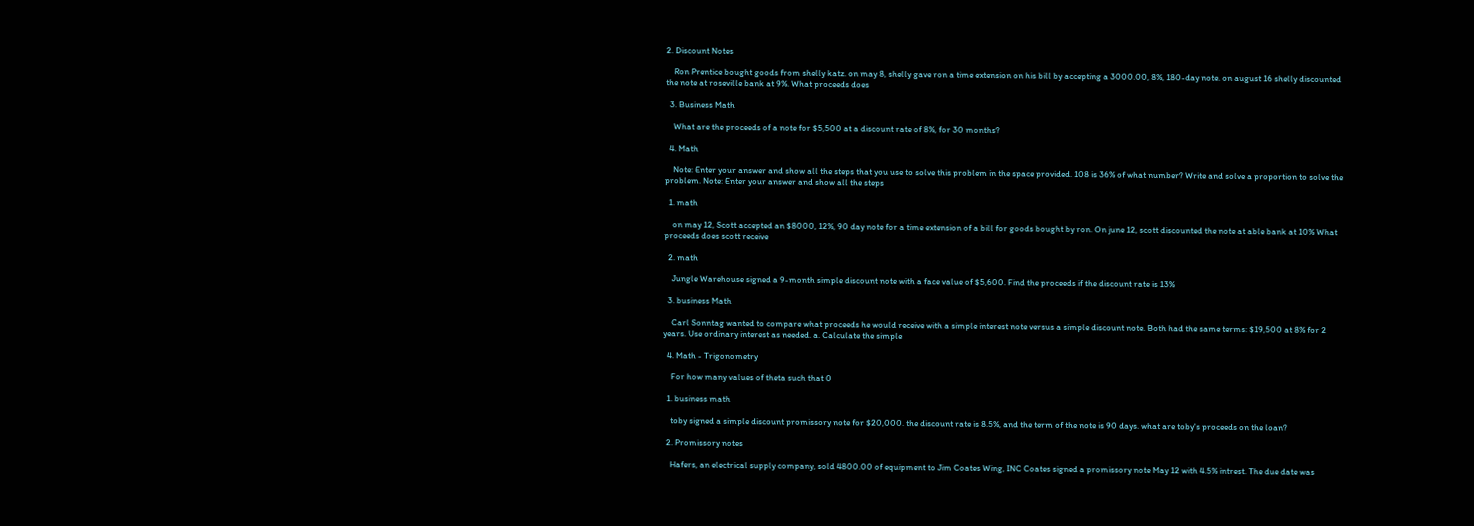2. Discount Notes

    Ron Prentice bought goods from shelly katz. on may 8, shelly gave ron a time extension on his bill by accepting a 3000.00, 8%, 180-day note. on august 16 shelly discounted the note at roseville bank at 9%. What proceeds does

  3. Business Math

    What are the proceeds of a note for $5,500 at a discount rate of 8%, for 30 months?

  4. Math

    Note: Enter your answer and show all the steps that you use to solve this problem in the space provided. 108 is 36% of what number? Write and solve a proportion to solve the problem. Note: Enter your answer and show all the steps

  1. math

    on may 12, Scott accepted an $8000, 12%, 90 day note for a time extension of a bill for goods bought by ron. On june 12, scott discounted the note at able bank at 10% What proceeds does scott receive

  2. math

    Jungle Warehouse signed a 9-month simple discount note with a face value of $5,600. Find the proceeds if the discount rate is 13%

  3. business Math

    Carl Sonntag wanted to compare what proceeds he would receive with a simple interest note versus a simple discount note. Both had the same terms: $19,500 at 8% for 2 years. Use ordinary interest as needed. a. Calculate the simple

  4. Math - Trigonometry

    For how many values of theta such that 0

  1. business math

    toby signed a simple discount promissory note for $20,000. the discount rate is 8.5%, and the term of the note is 90 days. what are toby's proceeds on the loan?

  2. Promissory notes

    Hafers, an electrical supply company, sold 4800.00 of equipment to Jim Coates Wing, INC Coates signed a promissory note May 12 with 4.5% intrest. The due date was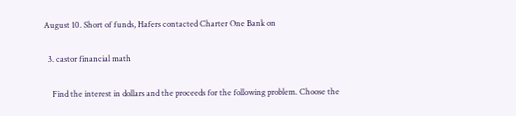August 10. Short of funds, Hafers contacted Charter One Bank on

  3. castor financial math

    Find the interest in dollars and the proceeds for the following problem. Choose the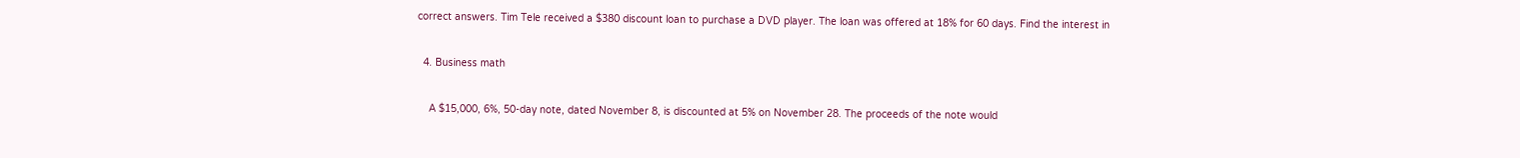correct answers. Tim Tele received a $380 discount loan to purchase a DVD player. The loan was offered at 18% for 60 days. Find the interest in

  4. Business math

    A $15,000, 6%, 50-day note, dated November 8, is discounted at 5% on November 28. The proceeds of the note would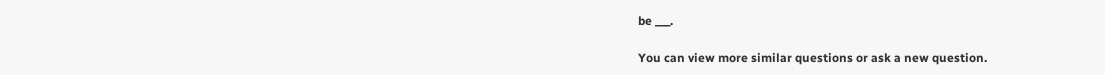be ___.

You can view more similar questions or ask a new question.